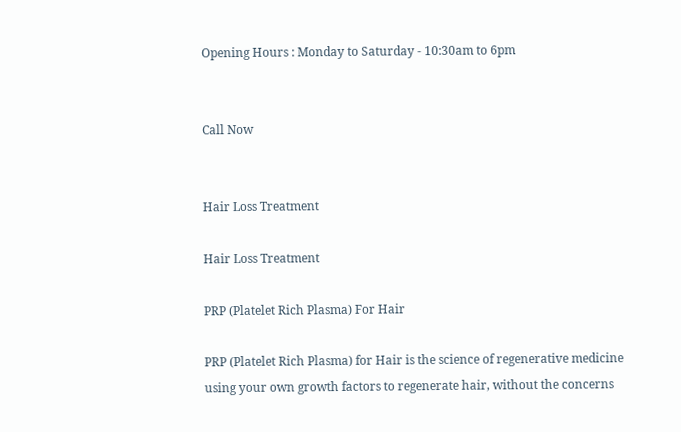Opening Hours : Monday to Saturday - 10:30am to 6pm


Call Now


Hair Loss Treatment

Hair Loss Treatment

PRP (Platelet Rich Plasma) For Hair

PRP (Platelet Rich Plasma) for Hair is the science of regenerative medicine using your own growth factors to regenerate hair, without the concerns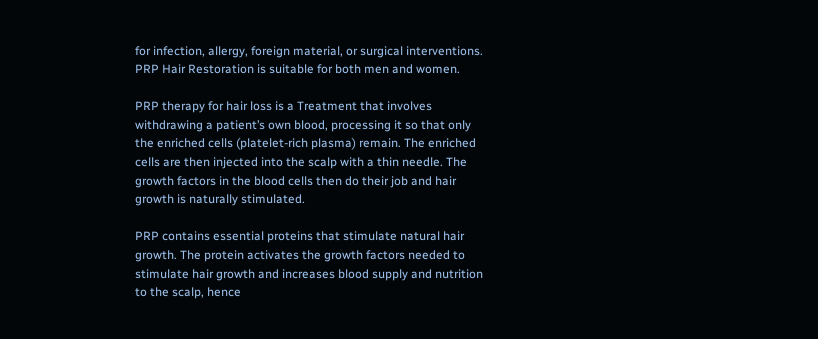for infection, allergy, foreign material, or surgical interventions. PRP Hair Restoration is suitable for both men and women.

PRP therapy for hair loss is a Treatment that involves withdrawing a patient’s own blood, processing it so that only the enriched cells (platelet-rich plasma) remain. The enriched cells are then injected into the scalp with a thin needle. The growth factors in the blood cells then do their job and hair growth is naturally stimulated.

PRP contains essential proteins that stimulate natural hair growth. The protein activates the growth factors needed to stimulate hair growth and increases blood supply and nutrition to the scalp, hence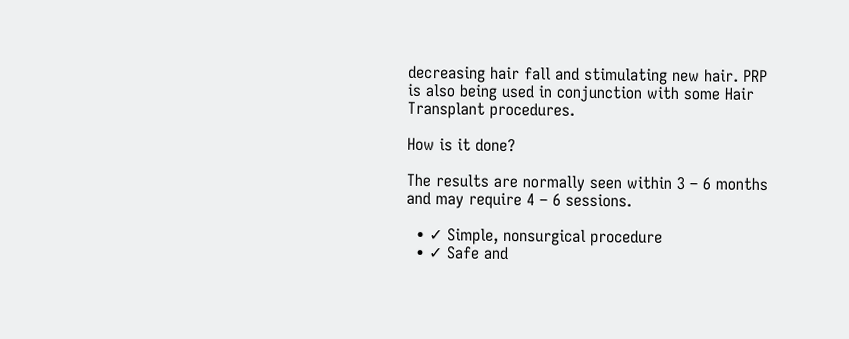decreasing hair fall and stimulating new hair. PRP is also being used in conjunction with some Hair Transplant procedures.

How is it done?

The results are normally seen within 3 – 6 months and may require 4 – 6 sessions.

  • ✓ Simple, nonsurgical procedure
  • ✓ Safe and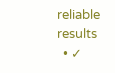reliable results
  • ✓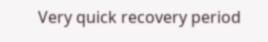Very quick recovery period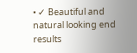• ✓ Beautiful and natural looking end results